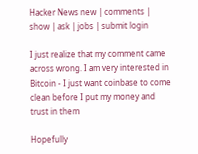Hacker News new | comments | show | ask | jobs | submit login

I just realize that my comment came across wrong. I am very interested in Bitcoin - I just want coinbase to come clean before I put my money and trust in them

Hopefully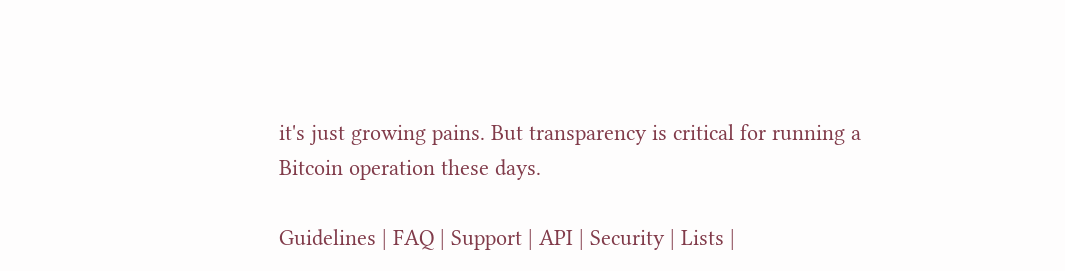it's just growing pains. But transparency is critical for running a Bitcoin operation these days.

Guidelines | FAQ | Support | API | Security | Lists |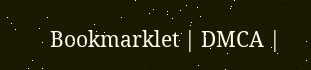Bookmarklet | DMCA |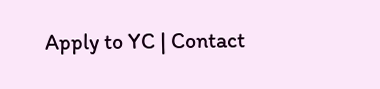Apply to YC | Contact